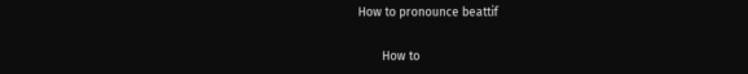How to pronounce beattif

        How to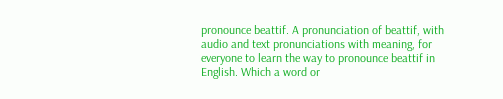pronounce beattif. A pronunciation of beattif, with audio and text pronunciations with meaning, for everyone to learn the way to pronounce beattif in English. Which a word or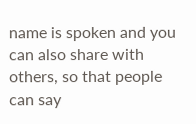name is spoken and you can also share with others, so that people can say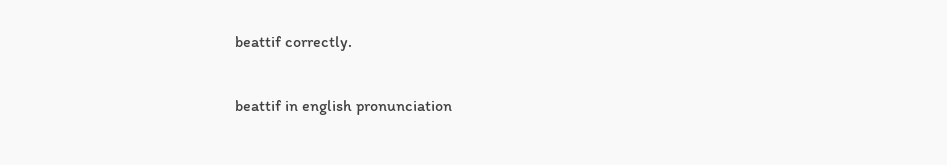beattif correctly.

beattif in english pronunciation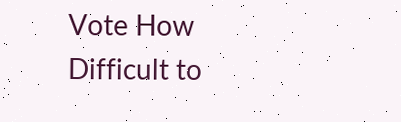Vote How Difficult to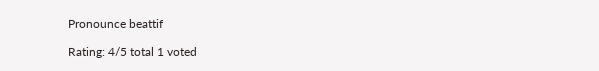Pronounce beattif

Rating: 4/5 total 1 voted